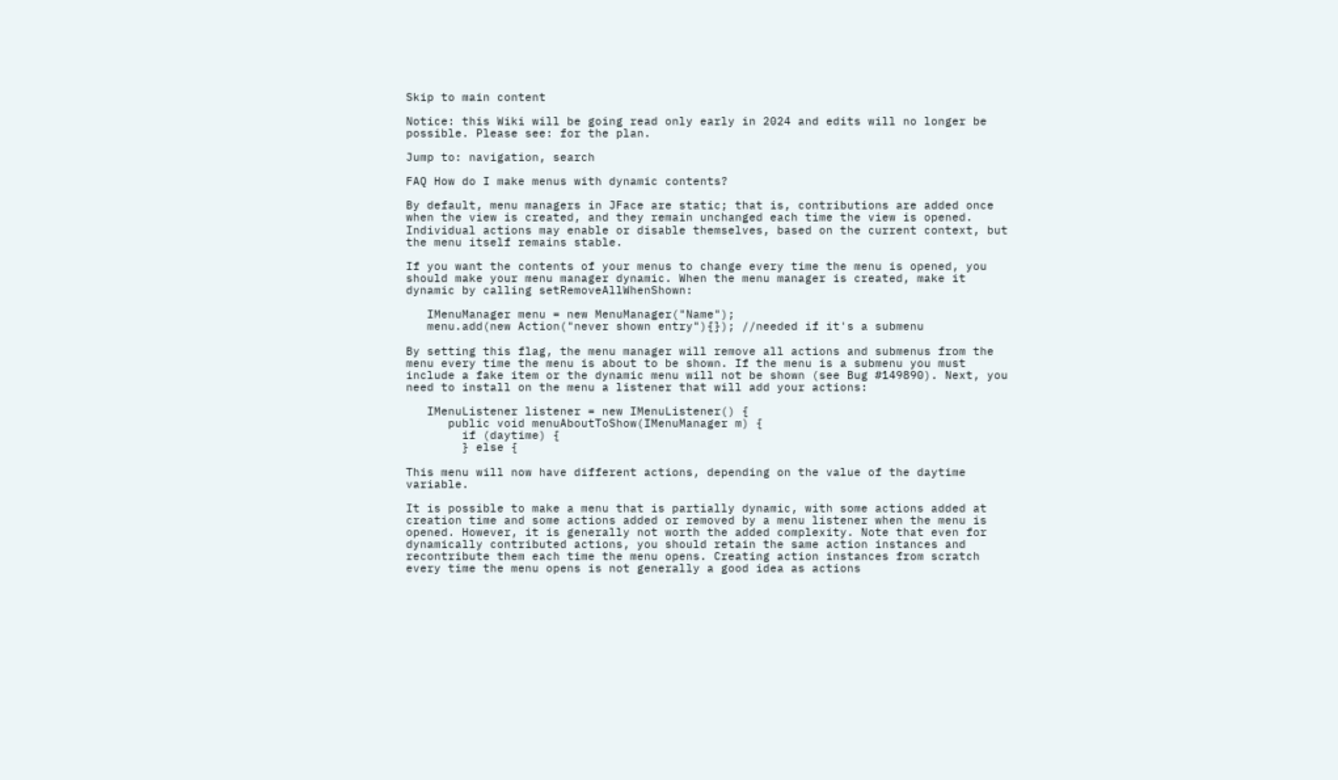Skip to main content

Notice: this Wiki will be going read only early in 2024 and edits will no longer be possible. Please see: for the plan.

Jump to: navigation, search

FAQ How do I make menus with dynamic contents?

By default, menu managers in JFace are static; that is, contributions are added once when the view is created, and they remain unchanged each time the view is opened. Individual actions may enable or disable themselves, based on the current context, but the menu itself remains stable.

If you want the contents of your menus to change every time the menu is opened, you should make your menu manager dynamic. When the menu manager is created, make it dynamic by calling setRemoveAllWhenShown:

   IMenuManager menu = new MenuManager("Name");
   menu.add(new Action("never shown entry"){}); //needed if it's a submenu

By setting this flag, the menu manager will remove all actions and submenus from the menu every time the menu is about to be shown. If the menu is a submenu you must include a fake item or the dynamic menu will not be shown (see Bug #149890). Next, you need to install on the menu a listener that will add your actions:

   IMenuListener listener = new IMenuListener() {
      public void menuAboutToShow(IMenuManager m) {
        if (daytime) {
        } else {

This menu will now have different actions, depending on the value of the daytime variable.

It is possible to make a menu that is partially dynamic, with some actions added at creation time and some actions added or removed by a menu listener when the menu is opened. However, it is generally not worth the added complexity. Note that even for dynamically contributed actions, you should retain the same action instances and recontribute them each time the menu opens. Creating action instances from scratch every time the menu opens is not generally a good idea as actions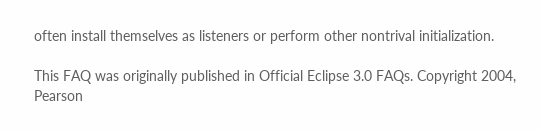often install themselves as listeners or perform other nontrival initialization.

This FAQ was originally published in Official Eclipse 3.0 FAQs. Copyright 2004, Pearson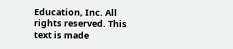Education, Inc. All rights reserved. This text is made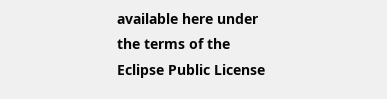available here under the terms of the Eclipse Public License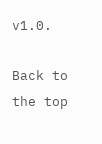v1.0.

Back to the top